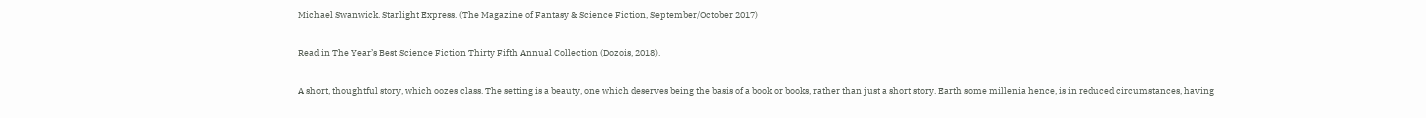Michael Swanwick. Starlight Express. (The Magazine of Fantasy & Science Fiction, September/October 2017)

Read in The Year’s Best Science Fiction Thirty Fifth Annual Collection (Dozois, 2018).

A short, thoughtful story, which oozes class. The setting is a beauty, one which deserves being the basis of a book or books, rather than just a short story. Earth some millenia hence, is in reduced circumstances, having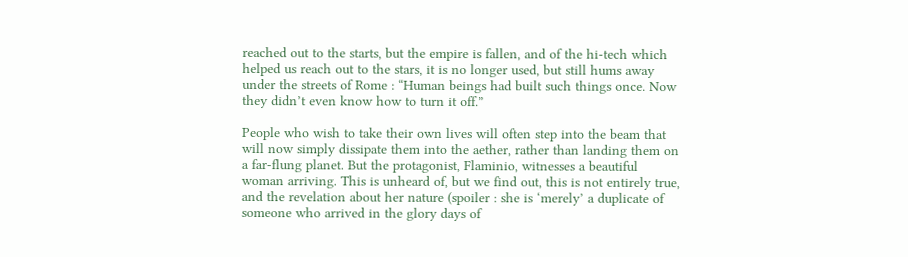reached out to the starts, but the empire is fallen, and of the hi-tech which helped us reach out to the stars, it is no longer used, but still hums away under the streets of Rome : “Human beings had built such things once. Now they didn’t even know how to turn it off.”

People who wish to take their own lives will often step into the beam that will now simply dissipate them into the aether, rather than landing them on a far-flung planet. But the protagonist, Flaminio, witnesses a beautiful woman arriving. This is unheard of, but we find out, this is not entirely true, and the revelation about her nature (spoiler : she is ‘merely’ a duplicate of someone who arrived in the glory days of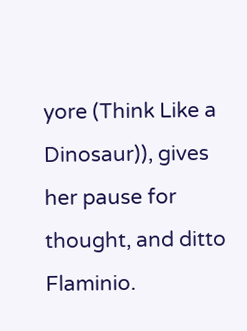yore (Think Like a Dinosaur)), gives her pause for thought, and ditto Flaminio.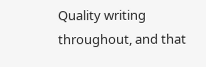Quality writing throughout, and that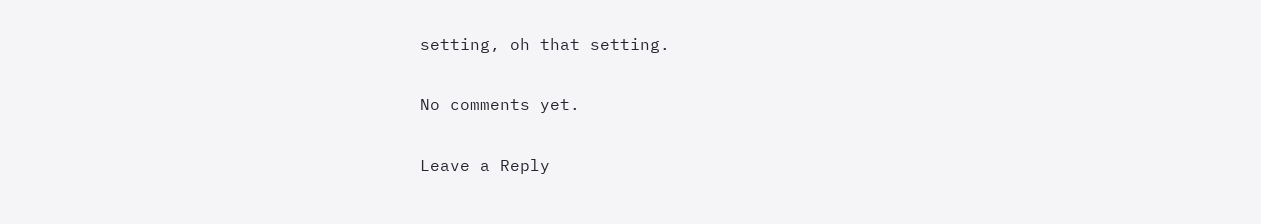setting, oh that setting.

No comments yet.

Leave a Reply